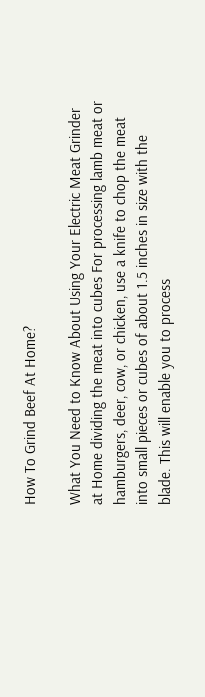How To Grind Beef At Home?

What You Need to Know About Using Your Electric Meat Grinder at Home dividing the meat into cubes For processing lamb meat or hamburgers, deer, cow, or chicken, use a knife to chop the meat into small pieces or cubes of about 1.5 inches in size with the blade. This will enable you to process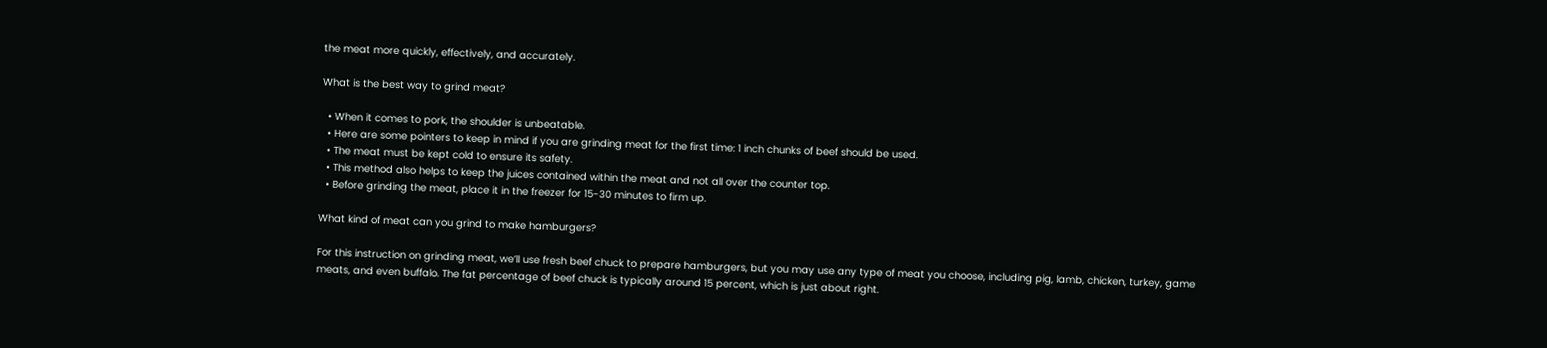the meat more quickly, effectively, and accurately.

What is the best way to grind meat?

  • When it comes to pork, the shoulder is unbeatable.
  • Here are some pointers to keep in mind if you are grinding meat for the first time: 1 inch chunks of beef should be used.
  • The meat must be kept cold to ensure its safety.
  • This method also helps to keep the juices contained within the meat and not all over the counter top.
  • Before grinding the meat, place it in the freezer for 15-30 minutes to firm up.

What kind of meat can you grind to make hamburgers?

For this instruction on grinding meat, we’ll use fresh beef chuck to prepare hamburgers, but you may use any type of meat you choose, including pig, lamb, chicken, turkey, game meats, and even buffalo. The fat percentage of beef chuck is typically around 15 percent, which is just about right.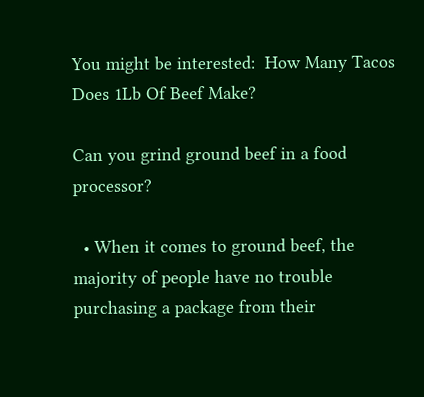You might be interested:  How Many Tacos Does 1Lb Of Beef Make?

Can you grind ground beef in a food processor?

  • When it comes to ground beef, the majority of people have no trouble purchasing a package from their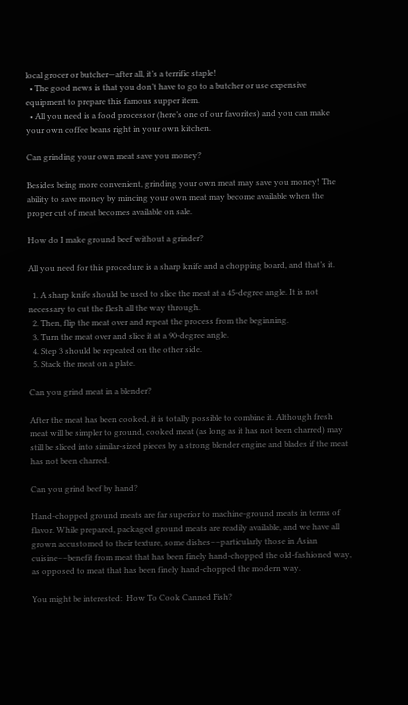local grocer or butcher—after all, it’s a terrific staple!
  • The good news is that you don’t have to go to a butcher or use expensive equipment to prepare this famous supper item.
  • All you need is a food processor (here’s one of our favorites) and you can make your own coffee beans right in your own kitchen.

Can grinding your own meat save you money?

Besides being more convenient, grinding your own meat may save you money! The ability to save money by mincing your own meat may become available when the proper cut of meat becomes available on sale.

How do I make ground beef without a grinder?

All you need for this procedure is a sharp knife and a chopping board, and that’s it.

  1. A sharp knife should be used to slice the meat at a 45-degree angle. It is not necessary to cut the flesh all the way through.
  2. Then, flip the meat over and repeat the process from the beginning.
  3. Turn the meat over and slice it at a 90-degree angle.
  4. Step 3 should be repeated on the other side.
  5. Stack the meat on a plate.

Can you grind meat in a blender?

After the meat has been cooked, it is totally possible to combine it. Although fresh meat will be simpler to ground, cooked meat (as long as it has not been charred) may still be sliced into similar-sized pieces by a strong blender engine and blades if the meat has not been charred.

Can you grind beef by hand?

Hand-chopped ground meats are far superior to machine-ground meats in terms of flavor. While prepared, packaged ground meats are readily available, and we have all grown accustomed to their texture, some dishes––particularly those in Asian cuisine––benefit from meat that has been finely hand-chopped the old-fashioned way, as opposed to meat that has been finely hand-chopped the modern way.

You might be interested:  How To Cook Canned Fish?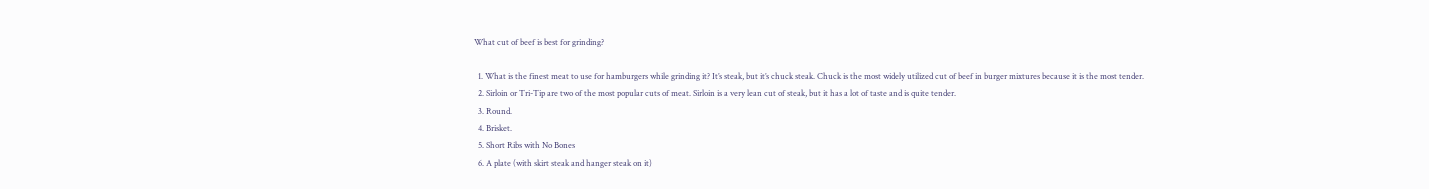What cut of beef is best for grinding?

  1. What is the finest meat to use for hamburgers while grinding it? It’s steak, but it’s chuck steak. Chuck is the most widely utilized cut of beef in burger mixtures because it is the most tender.
  2. Sirloin or Tri-Tip are two of the most popular cuts of meat. Sirloin is a very lean cut of steak, but it has a lot of taste and is quite tender.
  3. Round.
  4. Brisket.
  5. Short Ribs with No Bones
  6. A plate (with skirt steak and hanger steak on it)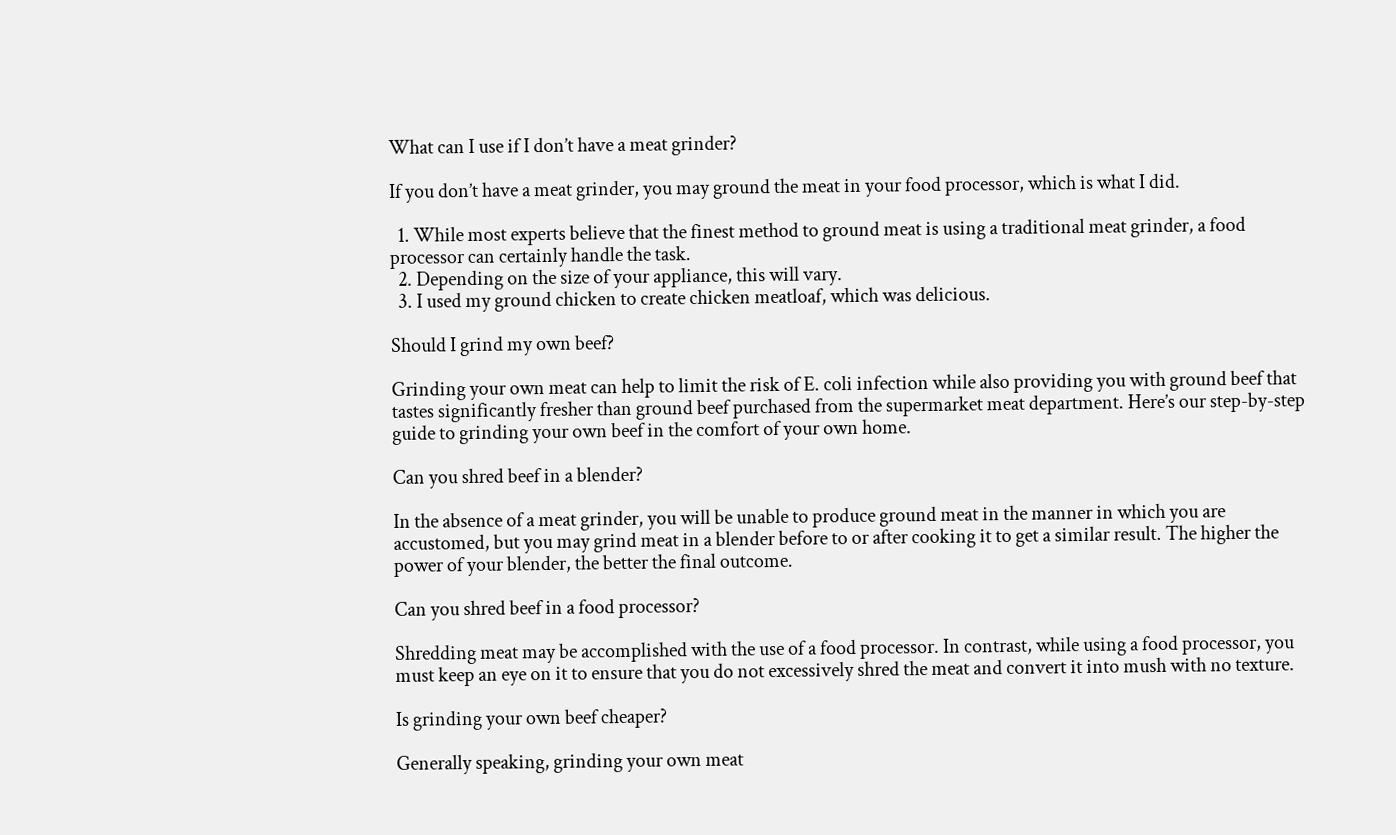What can I use if I don’t have a meat grinder?

If you don’t have a meat grinder, you may ground the meat in your food processor, which is what I did.

  1. While most experts believe that the finest method to ground meat is using a traditional meat grinder, a food processor can certainly handle the task.
  2. Depending on the size of your appliance, this will vary.
  3. I used my ground chicken to create chicken meatloaf, which was delicious.

Should I grind my own beef?

Grinding your own meat can help to limit the risk of E. coli infection while also providing you with ground beef that tastes significantly fresher than ground beef purchased from the supermarket meat department. Here’s our step-by-step guide to grinding your own beef in the comfort of your own home.

Can you shred beef in a blender?

In the absence of a meat grinder, you will be unable to produce ground meat in the manner in which you are accustomed, but you may grind meat in a blender before to or after cooking it to get a similar result. The higher the power of your blender, the better the final outcome.

Can you shred beef in a food processor?

Shredding meat may be accomplished with the use of a food processor. In contrast, while using a food processor, you must keep an eye on it to ensure that you do not excessively shred the meat and convert it into mush with no texture.

Is grinding your own beef cheaper?

Generally speaking, grinding your own meat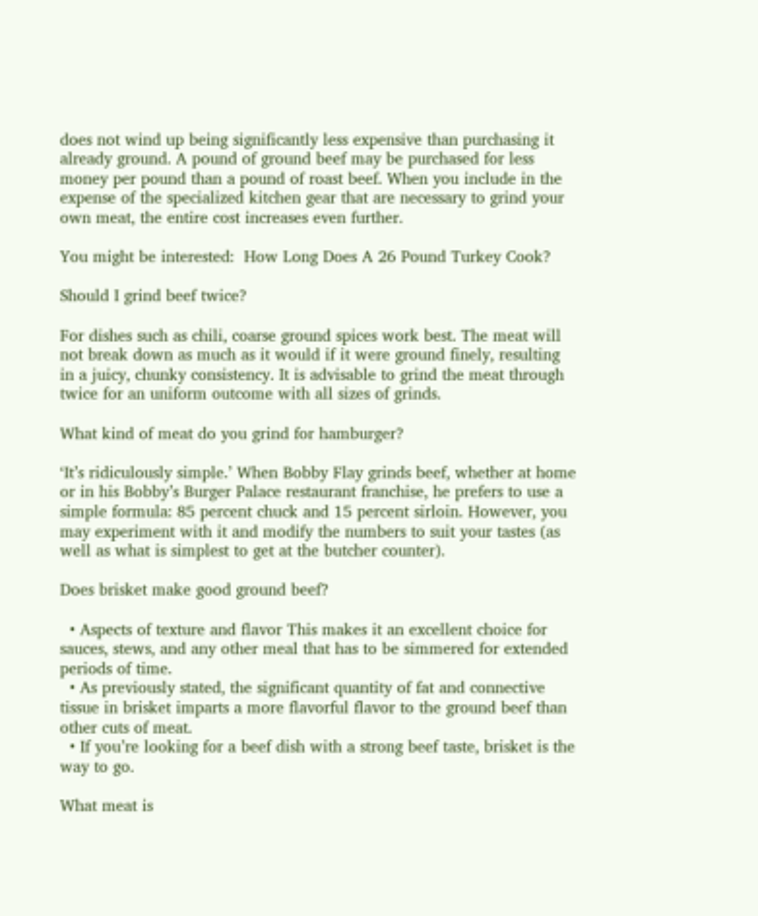does not wind up being significantly less expensive than purchasing it already ground. A pound of ground beef may be purchased for less money per pound than a pound of roast beef. When you include in the expense of the specialized kitchen gear that are necessary to grind your own meat, the entire cost increases even further.

You might be interested:  How Long Does A 26 Pound Turkey Cook?

Should I grind beef twice?

For dishes such as chili, coarse ground spices work best. The meat will not break down as much as it would if it were ground finely, resulting in a juicy, chunky consistency. It is advisable to grind the meat through twice for an uniform outcome with all sizes of grinds.

What kind of meat do you grind for hamburger?

‘It’s ridiculously simple.’ When Bobby Flay grinds beef, whether at home or in his Bobby’s Burger Palace restaurant franchise, he prefers to use a simple formula: 85 percent chuck and 15 percent sirloin. However, you may experiment with it and modify the numbers to suit your tastes (as well as what is simplest to get at the butcher counter).

Does brisket make good ground beef?

  • Aspects of texture and flavor This makes it an excellent choice for sauces, stews, and any other meal that has to be simmered for extended periods of time.
  • As previously stated, the significant quantity of fat and connective tissue in brisket imparts a more flavorful flavor to the ground beef than other cuts of meat.
  • If you’re looking for a beef dish with a strong beef taste, brisket is the way to go.

What meat is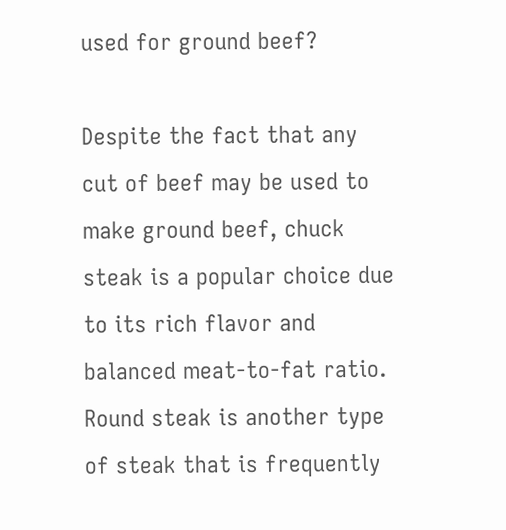used for ground beef?

Despite the fact that any cut of beef may be used to make ground beef, chuck steak is a popular choice due to its rich flavor and balanced meat-to-fat ratio. Round steak is another type of steak that is frequently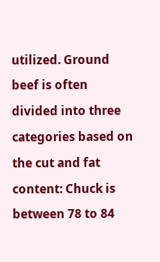utilized. Ground beef is often divided into three categories based on the cut and fat content: Chuck is between 78 to 84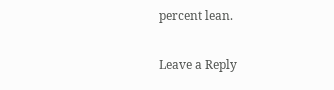percent lean.

Leave a Reply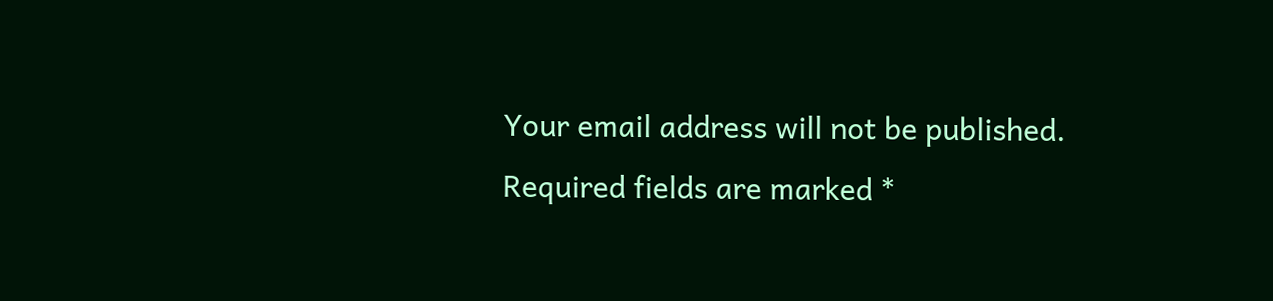Your email address will not be published. Required fields are marked *